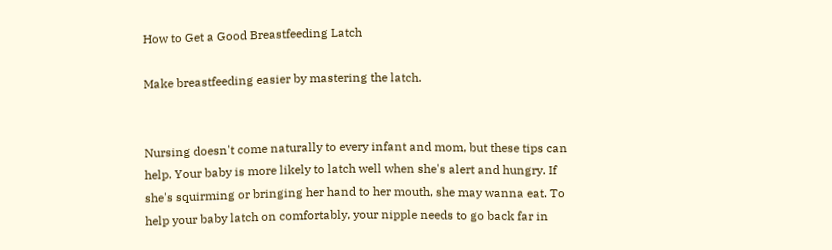How to Get a Good Breastfeeding Latch

Make breastfeeding easier by mastering the latch.


Nursing doesn't come naturally to every infant and mom, but these tips can help. Your baby is more likely to latch well when she's alert and hungry. If she's squirming or bringing her hand to her mouth, she may wanna eat. To help your baby latch on comfortably, your nipple needs to go back far in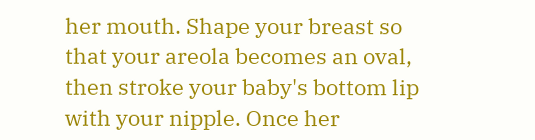her mouth. Shape your breast so that your areola becomes an oval, then stroke your baby's bottom lip with your nipple. Once her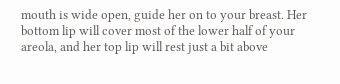mouth is wide open, guide her on to your breast. Her bottom lip will cover most of the lower half of your areola, and her top lip will rest just a bit above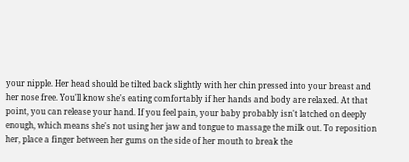your nipple. Her head should be tilted back slightly with her chin pressed into your breast and her nose free. You'll know she's eating comfortably if her hands and body are relaxed. At that point, you can release your hand. If you feel pain, your baby probably isn't latched on deeply enough, which means she's not using her jaw and tongue to massage the milk out. To reposition her, place a finger between her gums on the side of her mouth to break the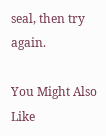seal, then try again.

You Might Also Like